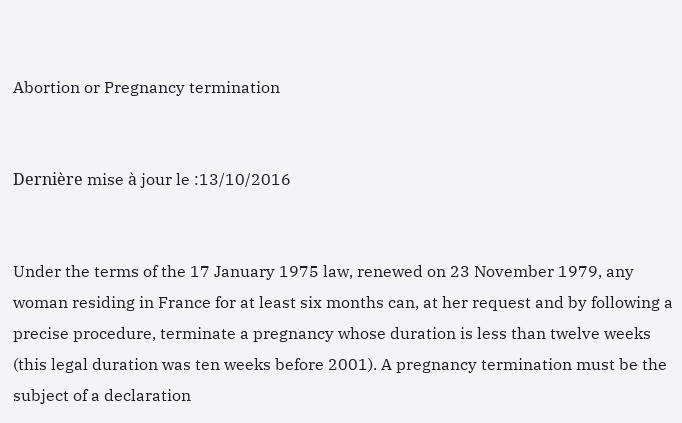Abortion or Pregnancy termination


Dernière mise à jour le :13/10/2016


Under the terms of the 17 January 1975 law, renewed on 23 November 1979, any woman residing in France for at least six months can, at her request and by following a precise procedure, terminate a pregnancy whose duration is less than twelve weeks (this legal duration was ten weeks before 2001). A pregnancy termination must be the subject of a declaration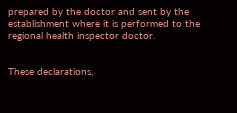prepared by the doctor and sent by the establishment where it is performed to the regional health inspector doctor.


These declarations,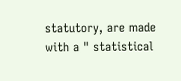statutory, are made with a " statistical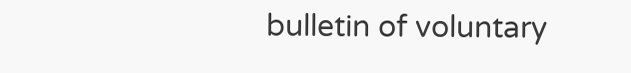bulletin of voluntary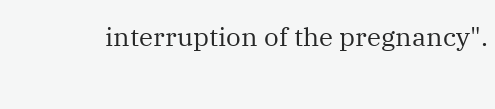interruption of the pregnancy".